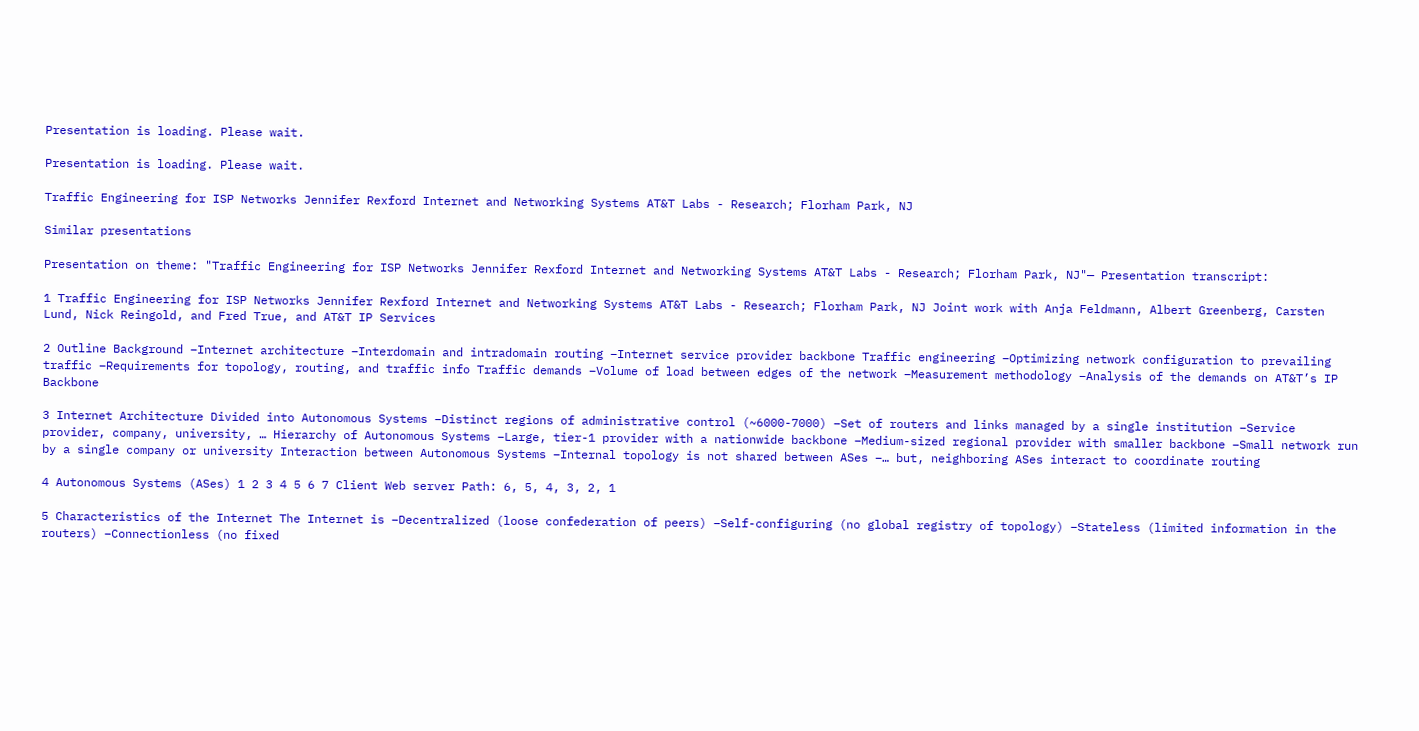Presentation is loading. Please wait.

Presentation is loading. Please wait.

Traffic Engineering for ISP Networks Jennifer Rexford Internet and Networking Systems AT&T Labs - Research; Florham Park, NJ

Similar presentations

Presentation on theme: "Traffic Engineering for ISP Networks Jennifer Rexford Internet and Networking Systems AT&T Labs - Research; Florham Park, NJ"— Presentation transcript:

1 Traffic Engineering for ISP Networks Jennifer Rexford Internet and Networking Systems AT&T Labs - Research; Florham Park, NJ Joint work with Anja Feldmann, Albert Greenberg, Carsten Lund, Nick Reingold, and Fred True, and AT&T IP Services

2 Outline Background –Internet architecture –Interdomain and intradomain routing –Internet service provider backbone Traffic engineering –Optimizing network configuration to prevailing traffic –Requirements for topology, routing, and traffic info Traffic demands –Volume of load between edges of the network –Measurement methodology –Analysis of the demands on AT&T’s IP Backbone

3 Internet Architecture Divided into Autonomous Systems –Distinct regions of administrative control (~6000-7000) –Set of routers and links managed by a single institution –Service provider, company, university, … Hierarchy of Autonomous Systems –Large, tier-1 provider with a nationwide backbone –Medium-sized regional provider with smaller backbone –Small network run by a single company or university Interaction between Autonomous Systems –Internal topology is not shared between ASes –… but, neighboring ASes interact to coordinate routing

4 Autonomous Systems (ASes) 1 2 3 4 5 6 7 Client Web server Path: 6, 5, 4, 3, 2, 1

5 Characteristics of the Internet The Internet is –Decentralized (loose confederation of peers) –Self-configuring (no global registry of topology) –Stateless (limited information in the routers) –Connectionless (no fixed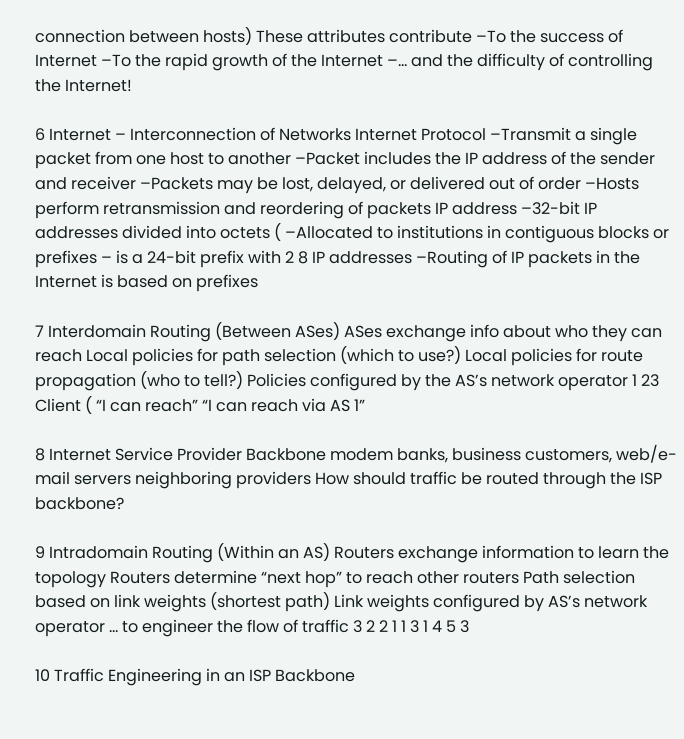connection between hosts) These attributes contribute –To the success of Internet –To the rapid growth of the Internet –… and the difficulty of controlling the Internet!

6 Internet – Interconnection of Networks Internet Protocol –Transmit a single packet from one host to another –Packet includes the IP address of the sender and receiver –Packets may be lost, delayed, or delivered out of order –Hosts perform retransmission and reordering of packets IP address –32-bit IP addresses divided into octets ( –Allocated to institutions in contiguous blocks or prefixes – is a 24-bit prefix with 2 8 IP addresses –Routing of IP packets in the Internet is based on prefixes

7 Interdomain Routing (Between ASes) ASes exchange info about who they can reach Local policies for path selection (which to use?) Local policies for route propagation (who to tell?) Policies configured by the AS’s network operator 1 23 Client ( “I can reach” “I can reach via AS 1”

8 Internet Service Provider Backbone modem banks, business customers, web/e-mail servers neighboring providers How should traffic be routed through the ISP backbone?

9 Intradomain Routing (Within an AS) Routers exchange information to learn the topology Routers determine “next hop” to reach other routers Path selection based on link weights (shortest path) Link weights configured by AS’s network operator … to engineer the flow of traffic 3 2 2 1 1 3 1 4 5 3

10 Traffic Engineering in an ISP Backbone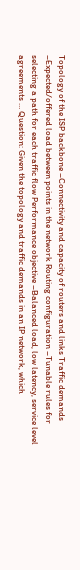Topology of the ISP backbone –Connectivity and capacity of routers and links Traffic demands –Expected/offered load between points in the network Routing configuration –Tunable rules for selecting a path for each traffic flow Performance objective –Balanced load, low latency, service level agreements … Question: Given the topology and traffic demands in an IP network, which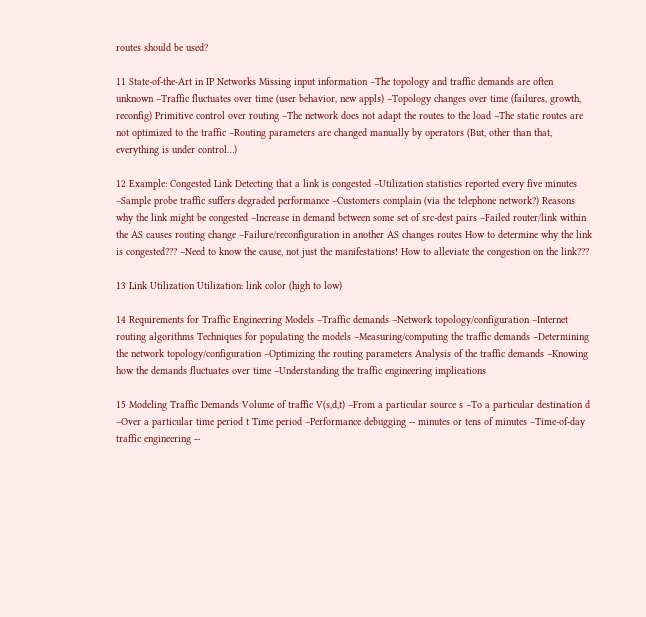routes should be used?

11 State-of-the-Art in IP Networks Missing input information –The topology and traffic demands are often unknown –Traffic fluctuates over time (user behavior, new appls) –Topology changes over time (failures, growth, reconfig) Primitive control over routing –The network does not adapt the routes to the load –The static routes are not optimized to the traffic –Routing parameters are changed manually by operators (But, other than that, everything is under control…)

12 Example: Congested Link Detecting that a link is congested –Utilization statistics reported every five minutes –Sample probe traffic suffers degraded performance –Customers complain (via the telephone network?) Reasons why the link might be congested –Increase in demand between some set of src-dest pairs –Failed router/link within the AS causes routing change –Failure/reconfiguration in another AS changes routes How to determine why the link is congested??? –Need to know the cause, not just the manifestations! How to alleviate the congestion on the link???

13 Link Utilization Utilization: link color (high to low)

14 Requirements for Traffic Engineering Models –Traffic demands –Network topology/configuration –Internet routing algorithms Techniques for populating the models –Measuring/computing the traffic demands –Determining the network topology/configuration –Optimizing the routing parameters Analysis of the traffic demands –Knowing how the demands fluctuates over time –Understanding the traffic engineering implications

15 Modeling Traffic Demands Volume of traffic V(s,d,t) –From a particular source s –To a particular destination d –Over a particular time period t Time period –Performance debugging -- minutes or tens of minutes –Time-of-day traffic engineering --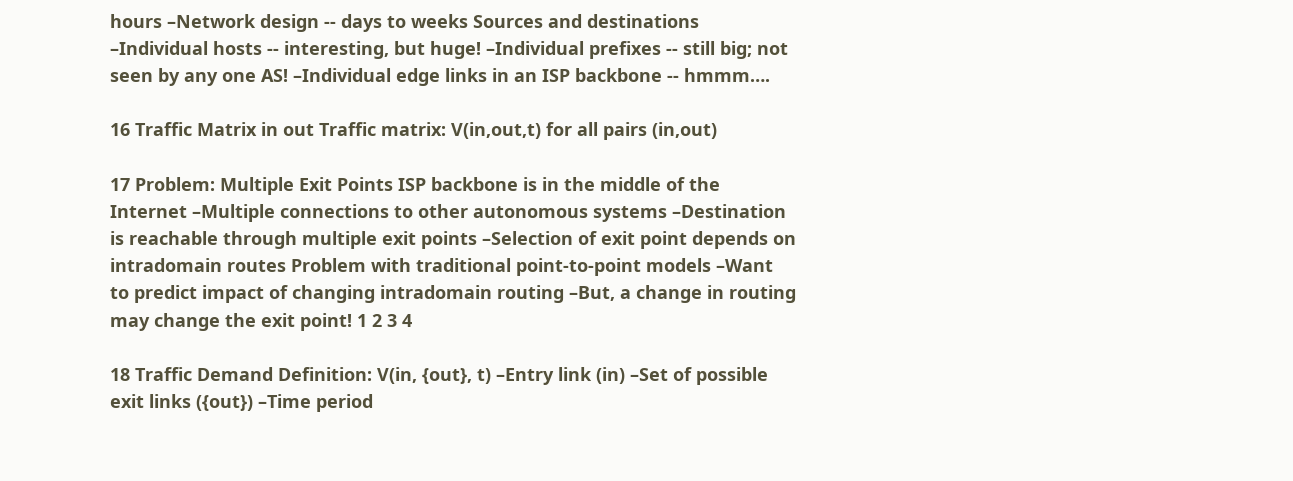hours –Network design -- days to weeks Sources and destinations –Individual hosts -- interesting, but huge! –Individual prefixes -- still big; not seen by any one AS! –Individual edge links in an ISP backbone -- hmmm….

16 Traffic Matrix in out Traffic matrix: V(in,out,t) for all pairs (in,out)

17 Problem: Multiple Exit Points ISP backbone is in the middle of the Internet –Multiple connections to other autonomous systems –Destination is reachable through multiple exit points –Selection of exit point depends on intradomain routes Problem with traditional point-to-point models –Want to predict impact of changing intradomain routing –But, a change in routing may change the exit point! 1 2 3 4

18 Traffic Demand Definition: V(in, {out}, t) –Entry link (in) –Set of possible exit links ({out}) –Time period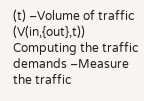(t) –Volume of traffic (V(in,{out},t)) Computing the traffic demands –Measure the traffic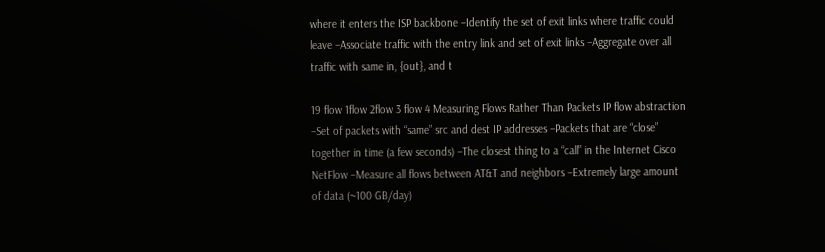where it enters the ISP backbone –Identify the set of exit links where traffic could leave –Associate traffic with the entry link and set of exit links –Aggregate over all traffic with same in, {out}, and t

19 flow 1flow 2flow 3 flow 4 Measuring Flows Rather Than Packets IP flow abstraction –Set of packets with “same” src and dest IP addresses –Packets that are “close” together in time (a few seconds) –The closest thing to a “call” in the Internet Cisco NetFlow –Measure all flows between AT&T and neighbors –Extremely large amount of data (~100 GB/day)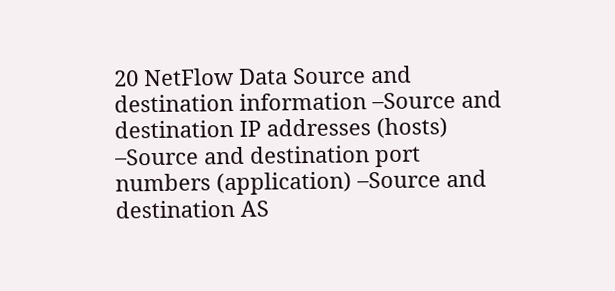20 NetFlow Data Source and destination information –Source and destination IP addresses (hosts) –Source and destination port numbers (application) –Source and destination AS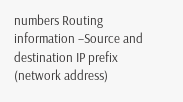numbers Routing information –Source and destination IP prefix (network address)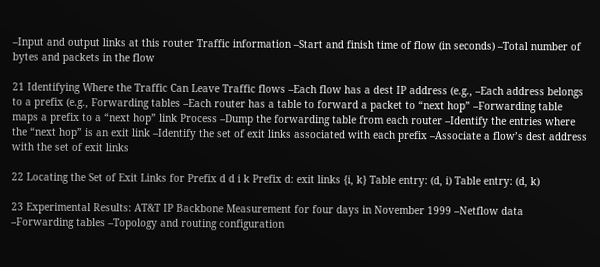–Input and output links at this router Traffic information –Start and finish time of flow (in seconds) –Total number of bytes and packets in the flow

21 Identifying Where the Traffic Can Leave Traffic flows –Each flow has a dest IP address (e.g., –Each address belongs to a prefix (e.g., Forwarding tables –Each router has a table to forward a packet to “next hop” –Forwarding table maps a prefix to a “next hop” link Process –Dump the forwarding table from each router –Identify the entries where the “next hop” is an exit link –Identify the set of exit links associated with each prefix –Associate a flow’s dest address with the set of exit links

22 Locating the Set of Exit Links for Prefix d d i k Prefix d: exit links {i, k} Table entry: (d, i) Table entry: (d, k)

23 Experimental Results: AT&T IP Backbone Measurement for four days in November 1999 –Netflow data –Forwarding tables –Topology and routing configuration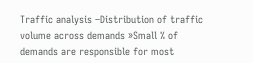Traffic analysis –Distribution of traffic volume across demands »Small % of demands are responsible for most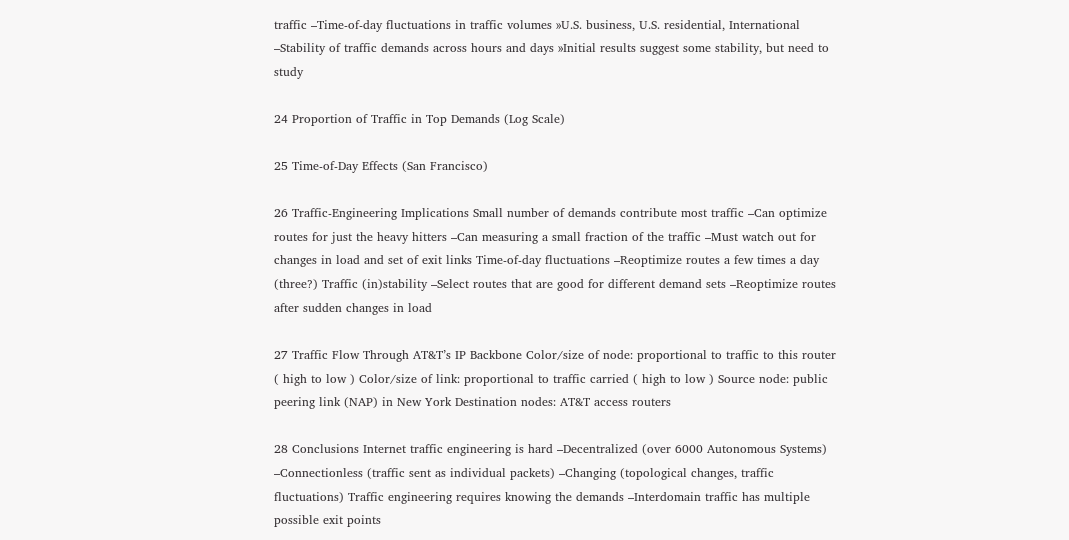traffic –Time-of-day fluctuations in traffic volumes »U.S. business, U.S. residential, International –Stability of traffic demands across hours and days »Initial results suggest some stability, but need to study

24 Proportion of Traffic in Top Demands (Log Scale)

25 Time-of-Day Effects (San Francisco)

26 Traffic-Engineering Implications Small number of demands contribute most traffic –Can optimize routes for just the heavy hitters –Can measuring a small fraction of the traffic –Must watch out for changes in load and set of exit links Time-of-day fluctuations –Reoptimize routes a few times a day (three?) Traffic (in)stability –Select routes that are good for different demand sets –Reoptimize routes after sudden changes in load

27 Traffic Flow Through AT&T’s IP Backbone Color/size of node: proportional to traffic to this router ( high to low ) Color/size of link: proportional to traffic carried ( high to low ) Source node: public peering link (NAP) in New York Destination nodes: AT&T access routers

28 Conclusions Internet traffic engineering is hard –Decentralized (over 6000 Autonomous Systems) –Connectionless (traffic sent as individual packets) –Changing (topological changes, traffic fluctuations) Traffic engineering requires knowing the demands –Interdomain traffic has multiple possible exit points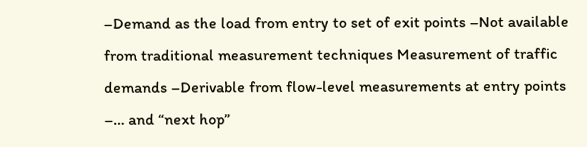–Demand as the load from entry to set of exit points –Not available from traditional measurement techniques Measurement of traffic demands –Derivable from flow-level measurements at entry points –… and “next hop”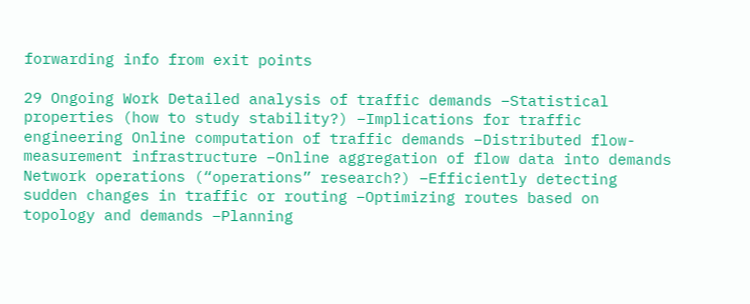forwarding info from exit points

29 Ongoing Work Detailed analysis of traffic demands –Statistical properties (how to study stability?) –Implications for traffic engineering Online computation of traffic demands –Distributed flow-measurement infrastructure –Online aggregation of flow data into demands Network operations (“operations” research?) –Efficiently detecting sudden changes in traffic or routing –Optimizing routes based on topology and demands –Planning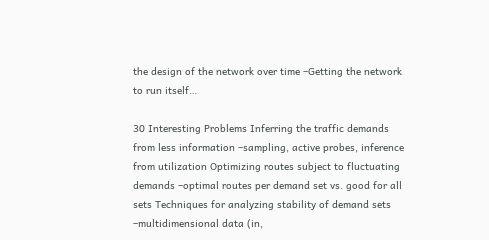the design of the network over time –Getting the network to run itself…

30 Interesting Problems Inferring the traffic demands from less information –sampling, active probes, inference from utilization Optimizing routes subject to fluctuating demands –optimal routes per demand set vs. good for all sets Techniques for analyzing stability of demand sets –multidimensional data (in,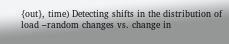{out}, time) Detecting shifts in the distribution of load –random changes vs. change in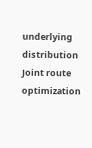underlying distribution Joint route optimization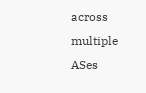across multiple ASes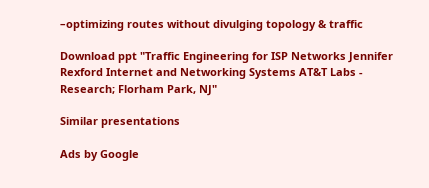–optimizing routes without divulging topology & traffic

Download ppt "Traffic Engineering for ISP Networks Jennifer Rexford Internet and Networking Systems AT&T Labs - Research; Florham Park, NJ"

Similar presentations

Ads by Google